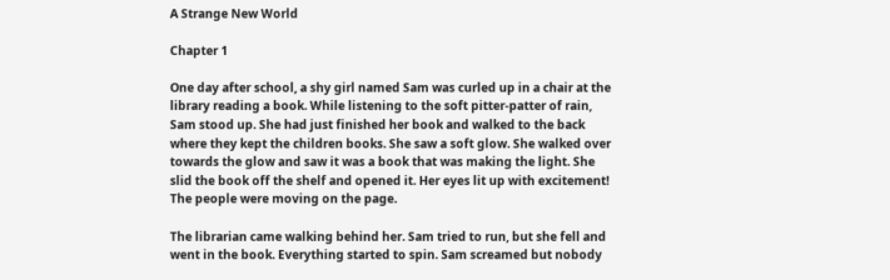A Strange New World

Chapter 1

One day after school, a shy girl named Sam was curled up in a chair at the library reading a book. While listening to the soft pitter-patter of rain, Sam stood up. She had just finished her book and walked to the back where they kept the children books. She saw a soft glow. She walked over towards the glow and saw it was a book that was making the light. She slid the book off the shelf and opened it. Her eyes lit up with excitement! The people were moving on the page.

The librarian came walking behind her. Sam tried to run, but she fell and went in the book. Everything started to spin. Sam screamed but nobody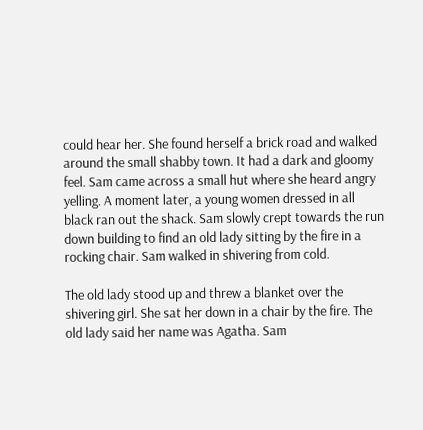could hear her. She found herself a brick road and walked around the small shabby town. It had a dark and gloomy feel. Sam came across a small hut where she heard angry yelling. A moment later, a young women dressed in all black ran out the shack. Sam slowly crept towards the run down building to find an old lady sitting by the fire in a rocking chair. Sam walked in shivering from cold.

The old lady stood up and threw a blanket over the shivering girl. She sat her down in a chair by the fire. The old lady said her name was Agatha. Sam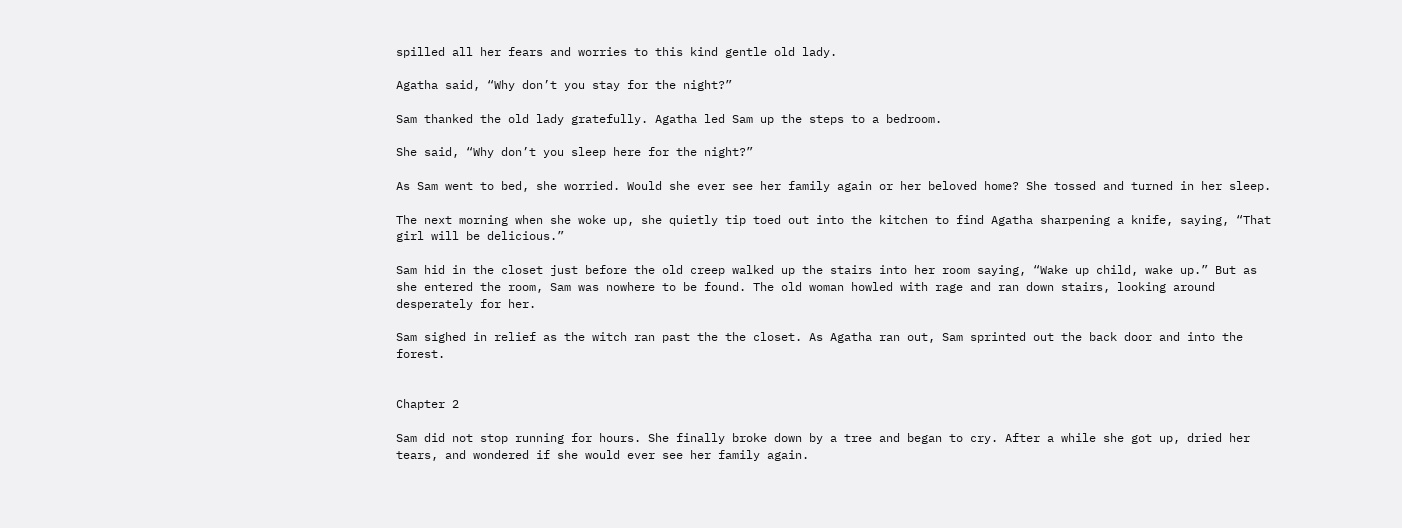spilled all her fears and worries to this kind gentle old lady.

Agatha said, “Why don’t you stay for the night?”

Sam thanked the old lady gratefully. Agatha led Sam up the steps to a bedroom.

She said, “Why don’t you sleep here for the night?”

As Sam went to bed, she worried. Would she ever see her family again or her beloved home? She tossed and turned in her sleep.

The next morning when she woke up, she quietly tip toed out into the kitchen to find Agatha sharpening a knife, saying, “That girl will be delicious.”

Sam hid in the closet just before the old creep walked up the stairs into her room saying, “Wake up child, wake up.” But as she entered the room, Sam was nowhere to be found. The old woman howled with rage and ran down stairs, looking around desperately for her.

Sam sighed in relief as the witch ran past the the closet. As Agatha ran out, Sam sprinted out the back door and into the forest.


Chapter 2

Sam did not stop running for hours. She finally broke down by a tree and began to cry. After a while she got up, dried her tears, and wondered if she would ever see her family again.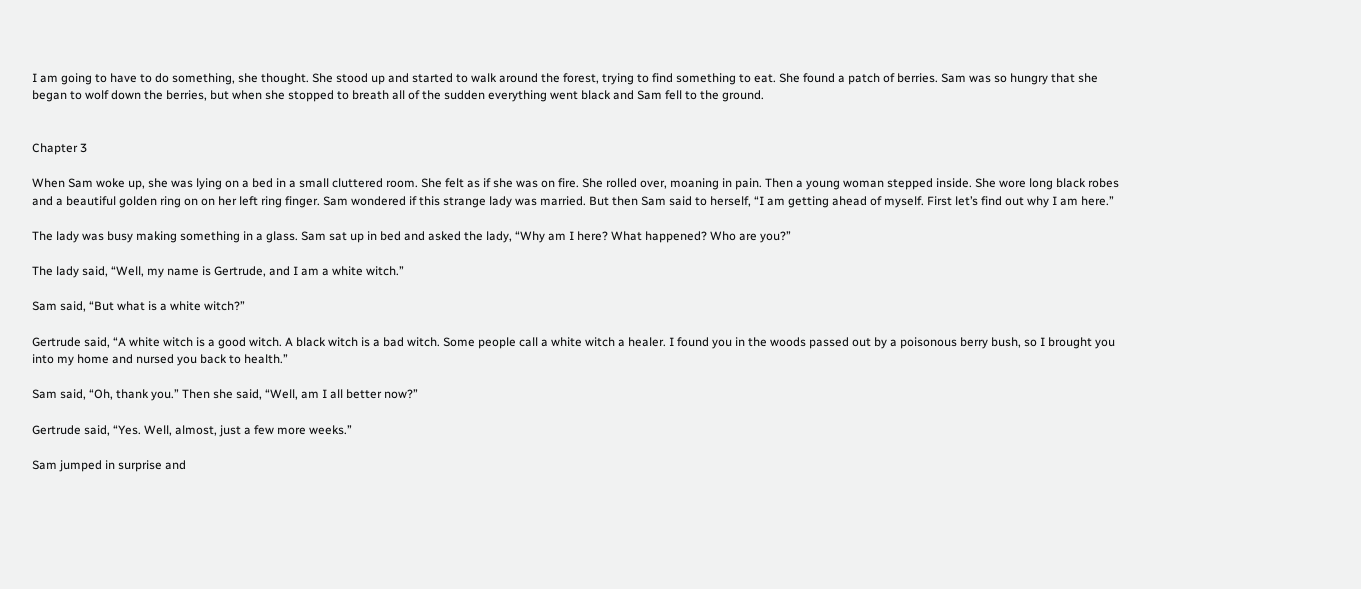I am going to have to do something, she thought. She stood up and started to walk around the forest, trying to find something to eat. She found a patch of berries. Sam was so hungry that she began to wolf down the berries, but when she stopped to breath all of the sudden everything went black and Sam fell to the ground.


Chapter 3

When Sam woke up, she was lying on a bed in a small cluttered room. She felt as if she was on fire. She rolled over, moaning in pain. Then a young woman stepped inside. She wore long black robes and a beautiful golden ring on on her left ring finger. Sam wondered if this strange lady was married. But then Sam said to herself, “I am getting ahead of myself. First let’s find out why I am here.”

The lady was busy making something in a glass. Sam sat up in bed and asked the lady, “Why am I here? What happened? Who are you?”

The lady said, “Well, my name is Gertrude, and I am a white witch.”

Sam said, “But what is a white witch?”

Gertrude said, “A white witch is a good witch. A black witch is a bad witch. Some people call a white witch a healer. I found you in the woods passed out by a poisonous berry bush, so I brought you into my home and nursed you back to health.”

Sam said, “Oh, thank you.” Then she said, “Well, am I all better now?”

Gertrude said, “Yes. Well, almost, just a few more weeks.”

Sam jumped in surprise and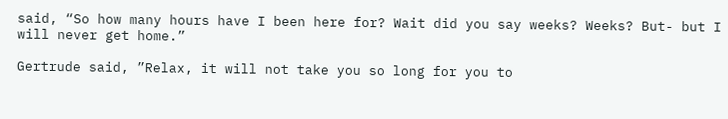said, “So how many hours have I been here for? Wait did you say weeks? Weeks? But- but I will never get home.”

Gertrude said, ”Relax, it will not take you so long for you to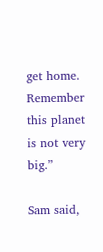get home. Remember this planet is not very big.”

Sam said,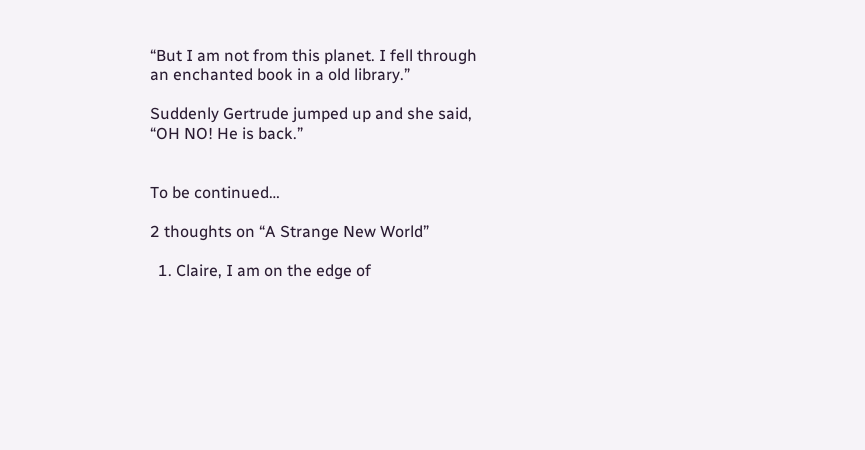“But I am not from this planet. I fell through an enchanted book in a old library.”

Suddenly Gertrude jumped up and she said, “OH NO! He is back.”


To be continued…

2 thoughts on “A Strange New World”

  1. Claire, I am on the edge of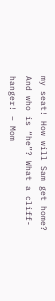my seat! How will Sam get home? And who is “he”? What a cliff- hanger! – Mom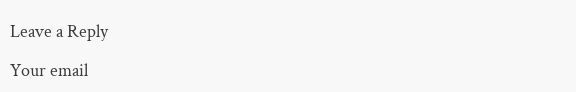Leave a Reply

Your email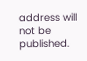address will not be published.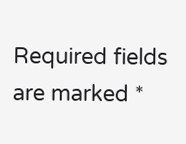Required fields are marked *